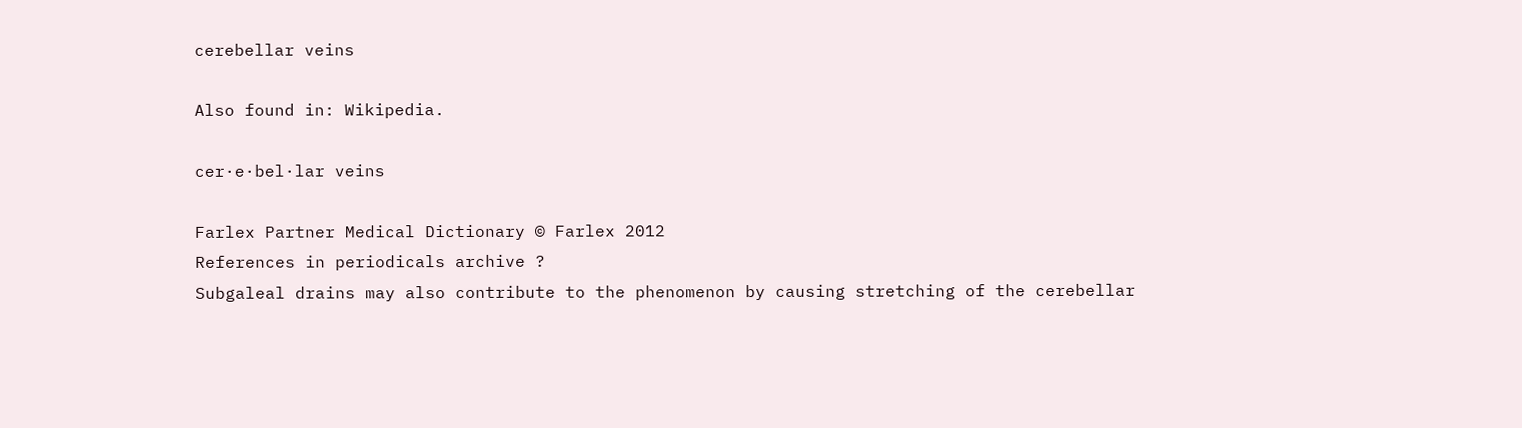cerebellar veins

Also found in: Wikipedia.

cer·e·bel·lar veins

Farlex Partner Medical Dictionary © Farlex 2012
References in periodicals archive ?
Subgaleal drains may also contribute to the phenomenon by causing stretching of the cerebellar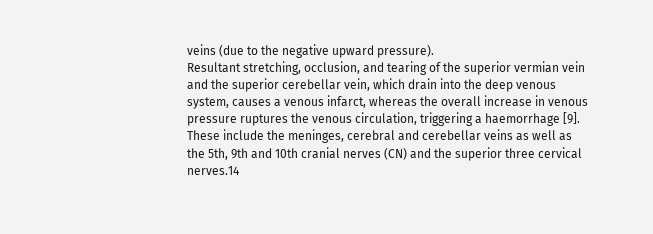veins (due to the negative upward pressure).
Resultant stretching, occlusion, and tearing of the superior vermian vein and the superior cerebellar vein, which drain into the deep venous system, causes a venous infarct, whereas the overall increase in venous pressure ruptures the venous circulation, triggering a haemorrhage [9].
These include the meninges, cerebral and cerebellar veins as well as the 5th, 9th and 10th cranial nerves (CN) and the superior three cervical nerves.14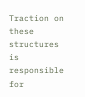Traction on these structures is responsible for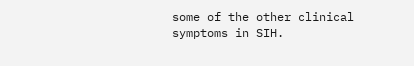some of the other clinical symptoms in SIH.